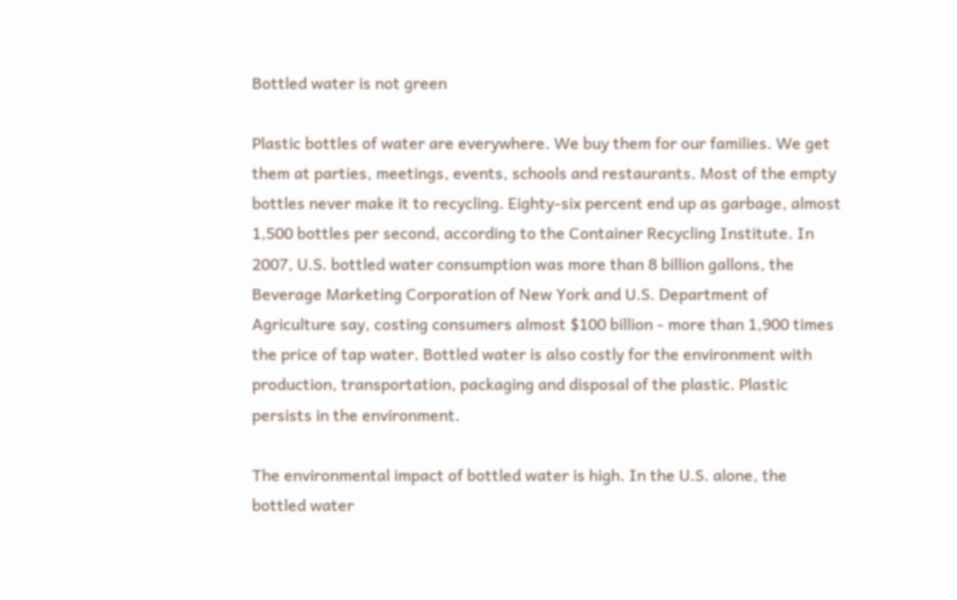Bottled water is not green

Plastic bottles of water are everywhere. We buy them for our families. We get them at parties, meetings, events, schools and restaurants. Most of the empty bottles never make it to recycling. Eighty-six percent end up as garbage, almost 1,500 bottles per second, according to the Container Recycling Institute. In 2007, U.S. bottled water consumption was more than 8 billion gallons, the Beverage Marketing Corporation of New York and U.S. Department of Agriculture say, costing consumers almost $100 billion - more than 1,900 times the price of tap water. Bottled water is also costly for the environment with production, transportation, packaging and disposal of the plastic. Plastic persists in the environment.

The environmental impact of bottled water is high. In the U.S. alone, the bottled water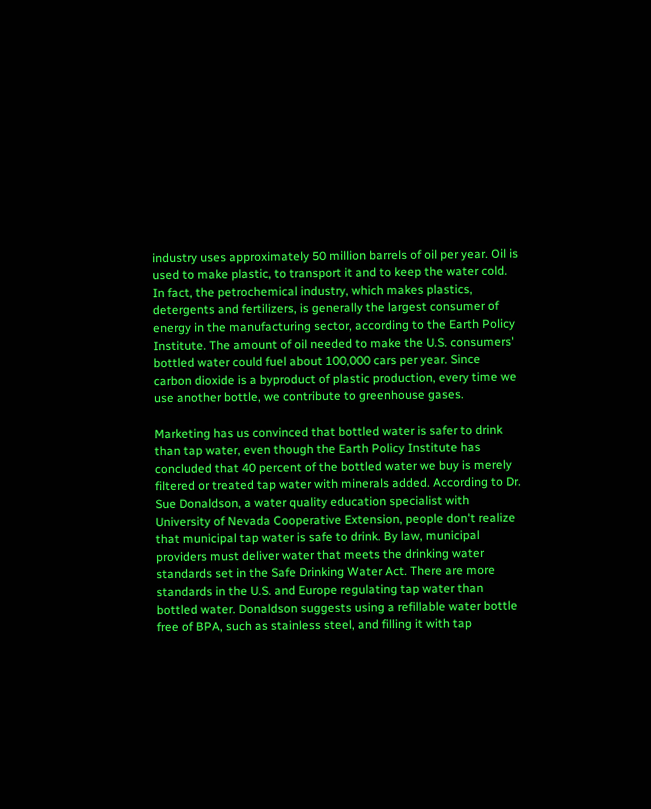industry uses approximately 50 million barrels of oil per year. Oil is used to make plastic, to transport it and to keep the water cold. In fact, the petrochemical industry, which makes plastics, detergents and fertilizers, is generally the largest consumer of energy in the manufacturing sector, according to the Earth Policy Institute. The amount of oil needed to make the U.S. consumers' bottled water could fuel about 100,000 cars per year. Since carbon dioxide is a byproduct of plastic production, every time we use another bottle, we contribute to greenhouse gases.

Marketing has us convinced that bottled water is safer to drink than tap water, even though the Earth Policy Institute has concluded that 40 percent of the bottled water we buy is merely filtered or treated tap water with minerals added. According to Dr. Sue Donaldson, a water quality education specialist with University of Nevada Cooperative Extension, people don't realize that municipal tap water is safe to drink. By law, municipal providers must deliver water that meets the drinking water standards set in the Safe Drinking Water Act. There are more standards in the U.S. and Europe regulating tap water than bottled water. Donaldson suggests using a refillable water bottle free of BPA, such as stainless steel, and filling it with tap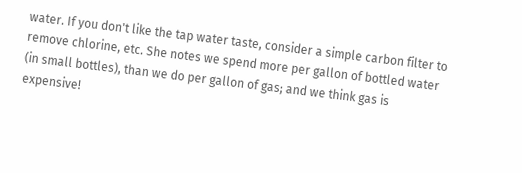water. If you don't like the tap water taste, consider a simple carbon filter to remove chlorine, etc. She notes we spend more per gallon of bottled water (in small bottles), than we do per gallon of gas; and we think gas is expensive!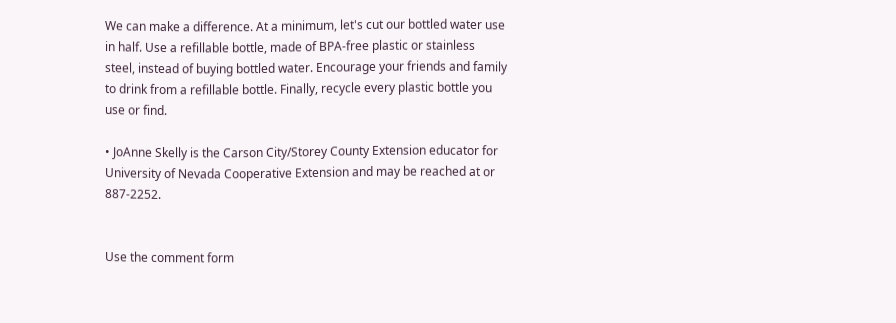We can make a difference. At a minimum, let's cut our bottled water use in half. Use a refillable bottle, made of BPA-free plastic or stainless steel, instead of buying bottled water. Encourage your friends and family to drink from a refillable bottle. Finally, recycle every plastic bottle you use or find.

• JoAnne Skelly is the Carson City/Storey County Extension educator for University of Nevada Cooperative Extension and may be reached at or 887-2252.


Use the comment form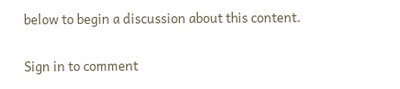below to begin a discussion about this content.

Sign in to comment